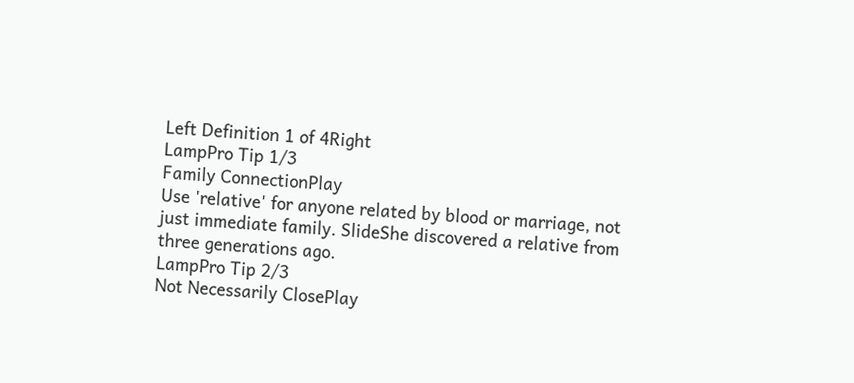Left Definition 1 of 4Right
LampPro Tip 1/3
Family ConnectionPlay
Use 'relative' for anyone related by blood or marriage, not just immediate family. SlideShe discovered a relative from three generations ago.
LampPro Tip 2/3
Not Necessarily ClosePlay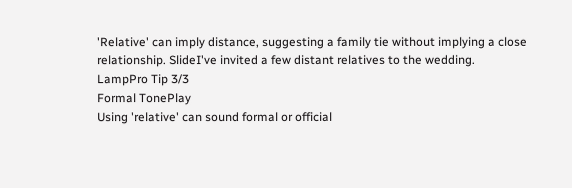'Relative' can imply distance, suggesting a family tie without implying a close relationship. SlideI've invited a few distant relatives to the wedding.
LampPro Tip 3/3
Formal TonePlay
Using 'relative' can sound formal or official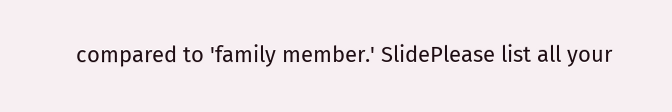compared to 'family member.' SlidePlease list all your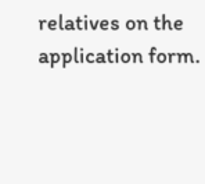relatives on the application form.